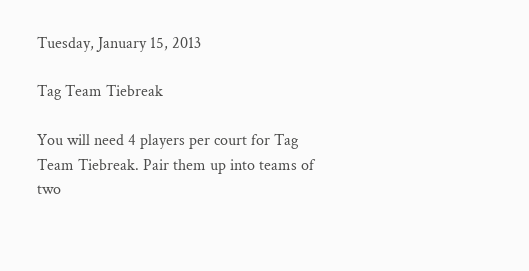Tuesday, January 15, 2013

Tag Team Tiebreak

You will need 4 players per court for Tag Team Tiebreak. Pair them up into teams of two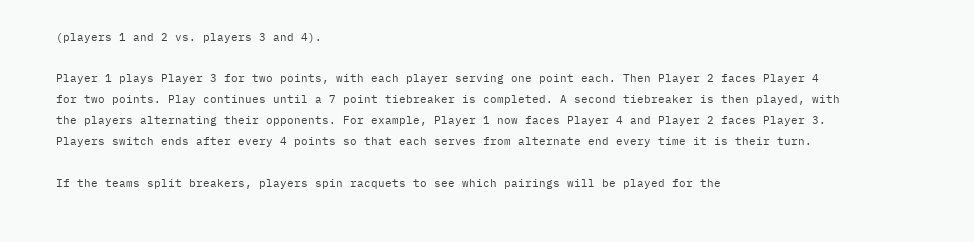(players 1 and 2 vs. players 3 and 4).

Player 1 plays Player 3 for two points, with each player serving one point each. Then Player 2 faces Player 4 for two points. Play continues until a 7 point tiebreaker is completed. A second tiebreaker is then played, with the players alternating their opponents. For example, Player 1 now faces Player 4 and Player 2 faces Player 3. Players switch ends after every 4 points so that each serves from alternate end every time it is their turn.

If the teams split breakers, players spin racquets to see which pairings will be played for the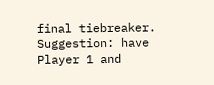final tiebreaker. Suggestion: have Player 1 and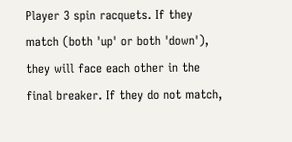Player 3 spin racquets. If they match (both 'up' or both 'down'), they will face each other in the final breaker. If they do not match,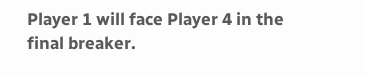Player 1 will face Player 4 in the final breaker.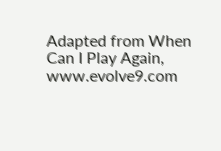Adapted from When Can I Play Again, www.evolve9.com